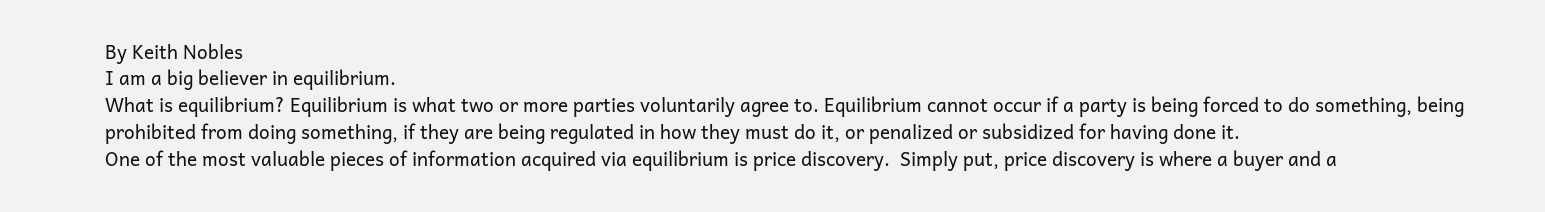By Keith Nobles
I am a big believer in equilibrium.
What is equilibrium? Equilibrium is what two or more parties voluntarily agree to. Equilibrium cannot occur if a party is being forced to do something, being prohibited from doing something, if they are being regulated in how they must do it, or penalized or subsidized for having done it.
One of the most valuable pieces of information acquired via equilibrium is price discovery.  Simply put, price discovery is where a buyer and a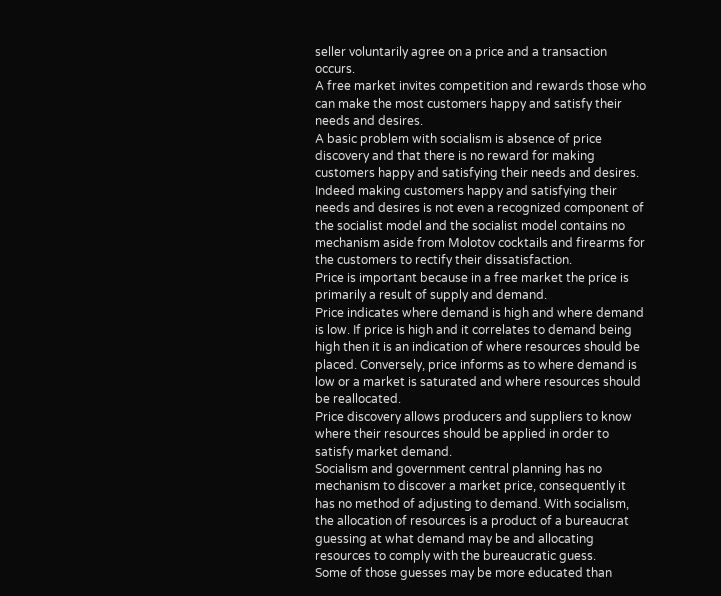seller voluntarily agree on a price and a transaction occurs.
A free market invites competition and rewards those who can make the most customers happy and satisfy their needs and desires.
A basic problem with socialism is absence of price discovery and that there is no reward for making customers happy and satisfying their needs and desires. Indeed making customers happy and satisfying their needs and desires is not even a recognized component of the socialist model and the socialist model contains no mechanism aside from Molotov cocktails and firearms for the customers to rectify their dissatisfaction.
Price is important because in a free market the price is primarily a result of supply and demand.
Price indicates where demand is high and where demand is low. If price is high and it correlates to demand being high then it is an indication of where resources should be placed. Conversely, price informs as to where demand is low or a market is saturated and where resources should be reallocated.
Price discovery allows producers and suppliers to know where their resources should be applied in order to satisfy market demand.
Socialism and government central planning has no mechanism to discover a market price, consequently it has no method of adjusting to demand. With socialism, the allocation of resources is a product of a bureaucrat guessing at what demand may be and allocating resources to comply with the bureaucratic guess.
Some of those guesses may be more educated than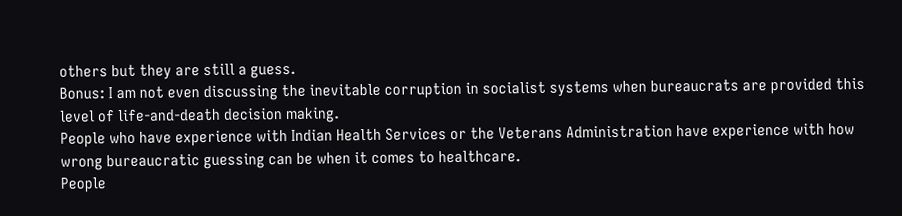others but they are still a guess.
Bonus: I am not even discussing the inevitable corruption in socialist systems when bureaucrats are provided this level of life-and-death decision making.
People who have experience with Indian Health Services or the Veterans Administration have experience with how wrong bureaucratic guessing can be when it comes to healthcare.
People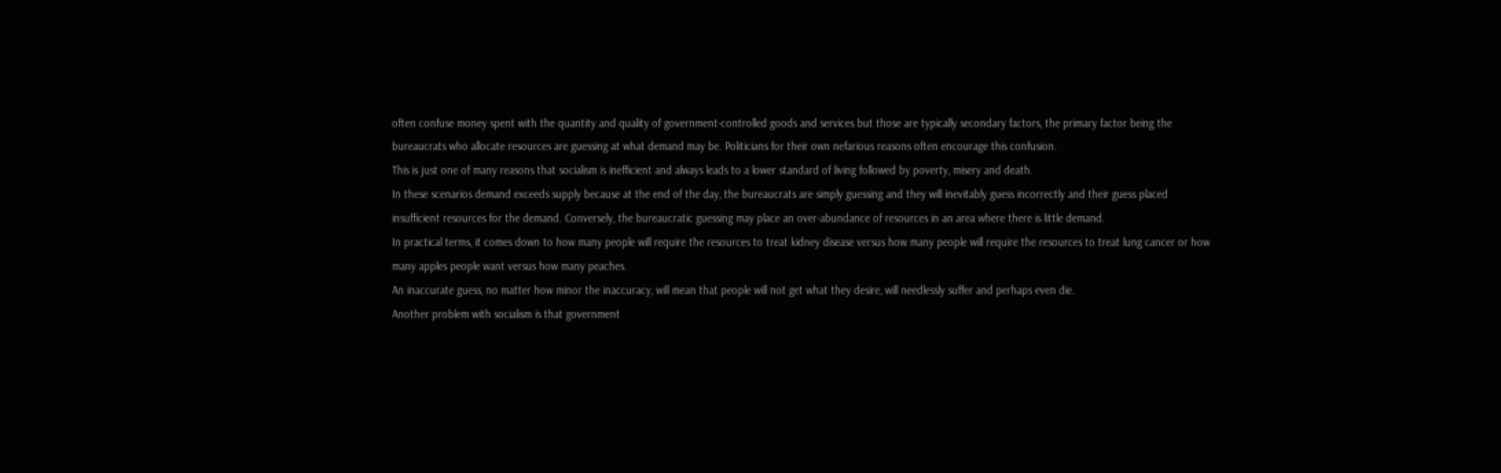often confuse money spent with the quantity and quality of government-controlled goods and services but those are typically secondary factors, the primary factor being the bureaucrats who allocate resources are guessing at what demand may be. Politicians for their own nefarious reasons often encourage this confusion.
This is just one of many reasons that socialism is inefficient and always leads to a lower standard of living followed by poverty, misery and death.
In these scenarios demand exceeds supply because at the end of the day, the bureaucrats are simply guessing and they will inevitably guess incorrectly and their guess placed insufficient resources for the demand. Conversely, the bureaucratic guessing may place an over-abundance of resources in an area where there is little demand.
In practical terms, it comes down to how many people will require the resources to treat kidney disease versus how many people will require the resources to treat lung cancer or how many apples people want versus how many peaches.
An inaccurate guess, no matter how minor the inaccuracy, will mean that people will not get what they desire, will needlessly suffer and perhaps even die.
Another problem with socialism is that government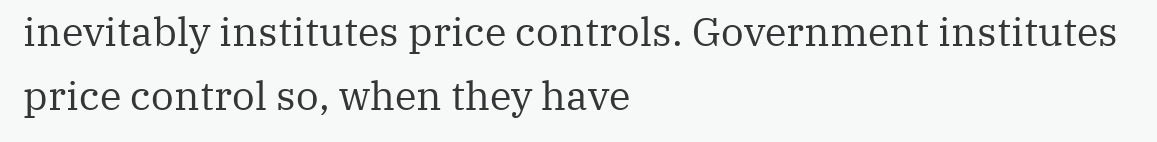inevitably institutes price controls. Government institutes price control so, when they have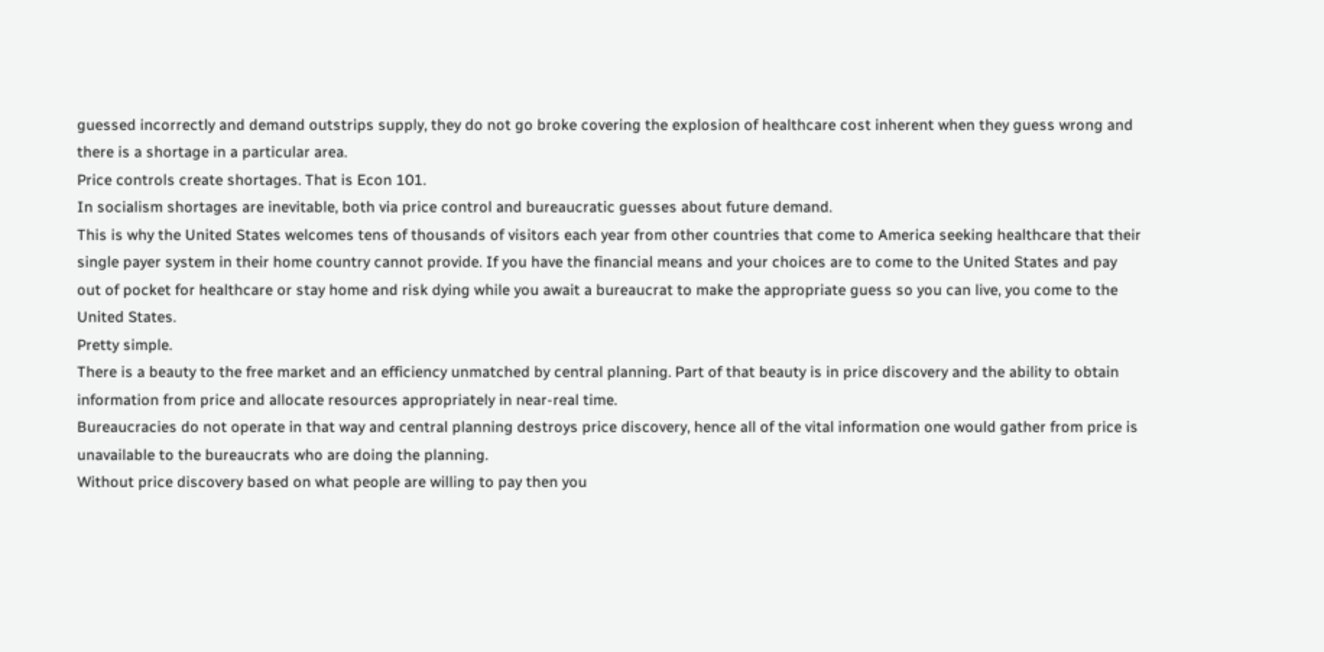guessed incorrectly and demand outstrips supply, they do not go broke covering the explosion of healthcare cost inherent when they guess wrong and there is a shortage in a particular area.
Price controls create shortages. That is Econ 101.
In socialism shortages are inevitable, both via price control and bureaucratic guesses about future demand.
This is why the United States welcomes tens of thousands of visitors each year from other countries that come to America seeking healthcare that their single payer system in their home country cannot provide. If you have the financial means and your choices are to come to the United States and pay out of pocket for healthcare or stay home and risk dying while you await a bureaucrat to make the appropriate guess so you can live, you come to the United States.
Pretty simple.
There is a beauty to the free market and an efficiency unmatched by central planning. Part of that beauty is in price discovery and the ability to obtain information from price and allocate resources appropriately in near-real time.
Bureaucracies do not operate in that way and central planning destroys price discovery, hence all of the vital information one would gather from price is unavailable to the bureaucrats who are doing the planning.
Without price discovery based on what people are willing to pay then you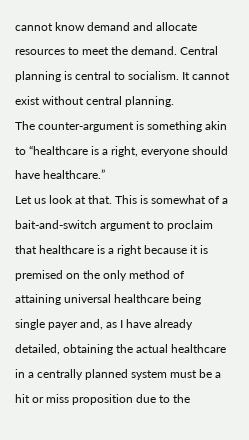cannot know demand and allocate resources to meet the demand. Central planning is central to socialism. It cannot exist without central planning.
The counter-argument is something akin to “healthcare is a right, everyone should have healthcare.”
Let us look at that. This is somewhat of a bait-and-switch argument to proclaim that healthcare is a right because it is premised on the only method of attaining universal healthcare being single payer and, as I have already detailed, obtaining the actual healthcare in a centrally planned system must be a hit or miss proposition due to the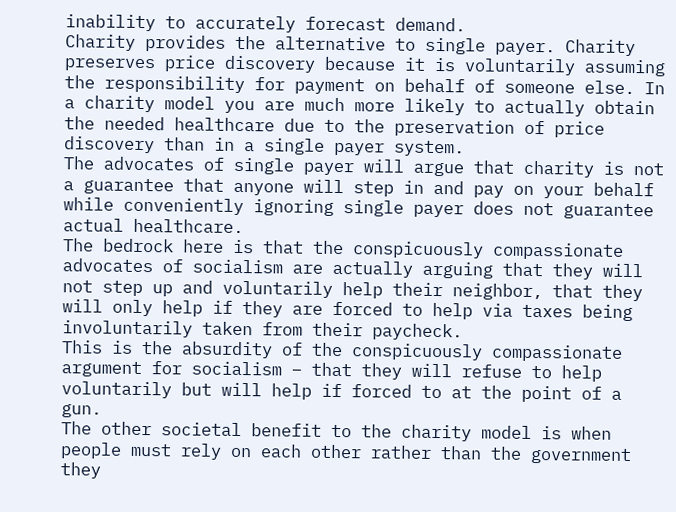inability to accurately forecast demand.
Charity provides the alternative to single payer. Charity preserves price discovery because it is voluntarily assuming the responsibility for payment on behalf of someone else. In a charity model you are much more likely to actually obtain the needed healthcare due to the preservation of price discovery than in a single payer system.
The advocates of single payer will argue that charity is not a guarantee that anyone will step in and pay on your behalf while conveniently ignoring single payer does not guarantee actual healthcare.
The bedrock here is that the conspicuously compassionate advocates of socialism are actually arguing that they will not step up and voluntarily help their neighbor, that they will only help if they are forced to help via taxes being involuntarily taken from their paycheck.
This is the absurdity of the conspicuously compassionate argument for socialism – that they will refuse to help voluntarily but will help if forced to at the point of a gun.
The other societal benefit to the charity model is when people must rely on each other rather than the government they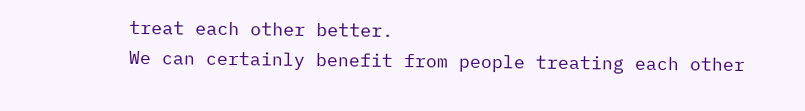treat each other better.
We can certainly benefit from people treating each other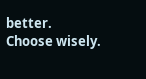better.
Choose wisely.